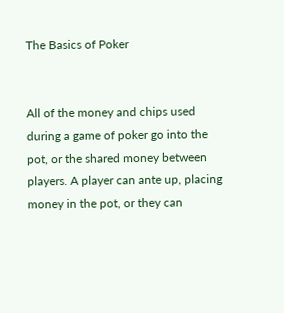The Basics of Poker


All of the money and chips used during a game of poker go into the pot, or the shared money between players. A player can ante up, placing money in the pot, or they can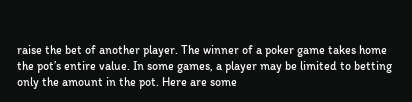raise the bet of another player. The winner of a poker game takes home the pot’s entire value. In some games, a player may be limited to betting only the amount in the pot. Here are some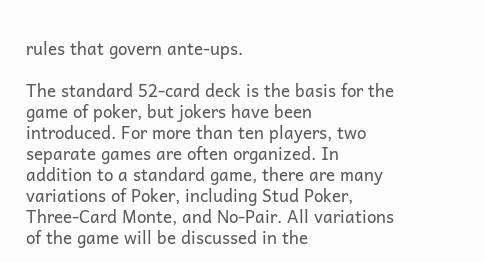rules that govern ante-ups.

The standard 52-card deck is the basis for the game of poker, but jokers have been introduced. For more than ten players, two separate games are often organized. In addition to a standard game, there are many variations of Poker, including Stud Poker, Three-Card Monte, and No-Pair. All variations of the game will be discussed in the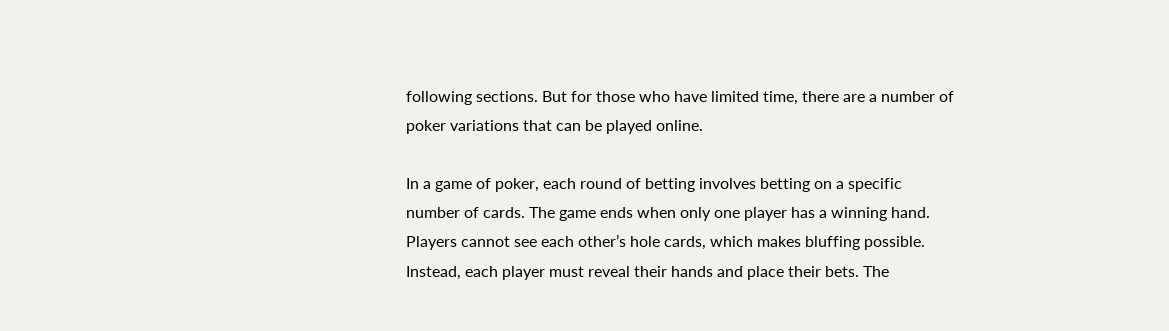following sections. But for those who have limited time, there are a number of poker variations that can be played online.

In a game of poker, each round of betting involves betting on a specific number of cards. The game ends when only one player has a winning hand. Players cannot see each other’s hole cards, which makes bluffing possible. Instead, each player must reveal their hands and place their bets. The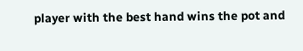player with the best hand wins the pot and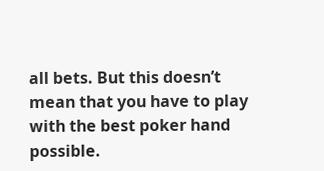all bets. But this doesn’t mean that you have to play with the best poker hand possible.